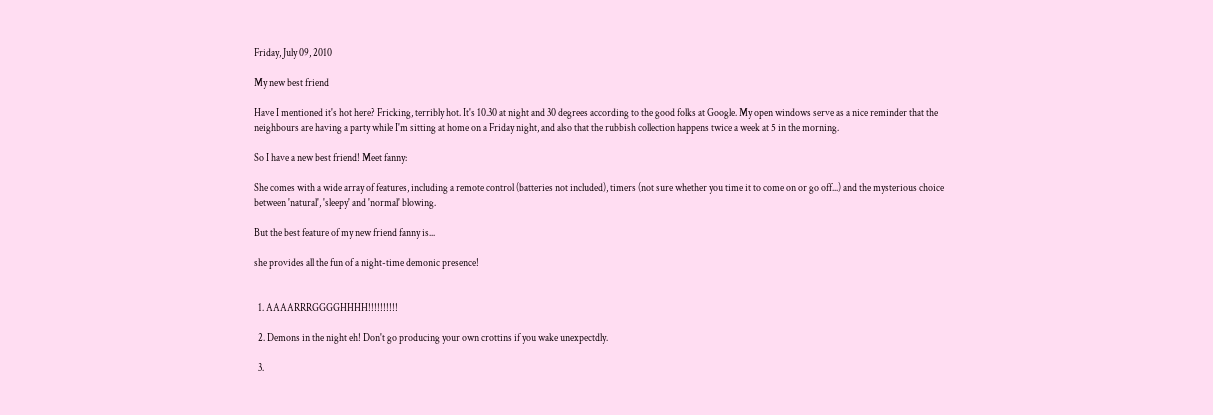Friday, July 09, 2010

My new best friend

Have I mentioned it's hot here? Fricking, terribly hot. It's 10.30 at night and 30 degrees according to the good folks at Google. My open windows serve as a nice reminder that the neighbours are having a party while I'm sitting at home on a Friday night, and also that the rubbish collection happens twice a week at 5 in the morning.

So I have a new best friend! Meet fanny:

She comes with a wide array of features, including a remote control (batteries not included), timers (not sure whether you time it to come on or go off...) and the mysterious choice between 'natural', 'sleepy' and 'normal' blowing.

But the best feature of my new friend fanny is...

she provides all the fun of a night-time demonic presence!


  1. AAAARRRGGGGHHHH!!!!!!!!!!

  2. Demons in the night eh! Don't go producing your own crottins if you wake unexpectdly.

  3.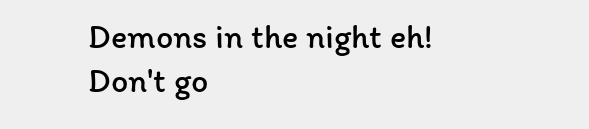Demons in the night eh! Don't go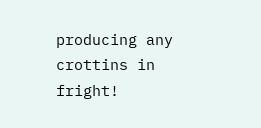producing any crottins in fright!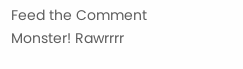Feed the Comment Monster! Rawrrrr